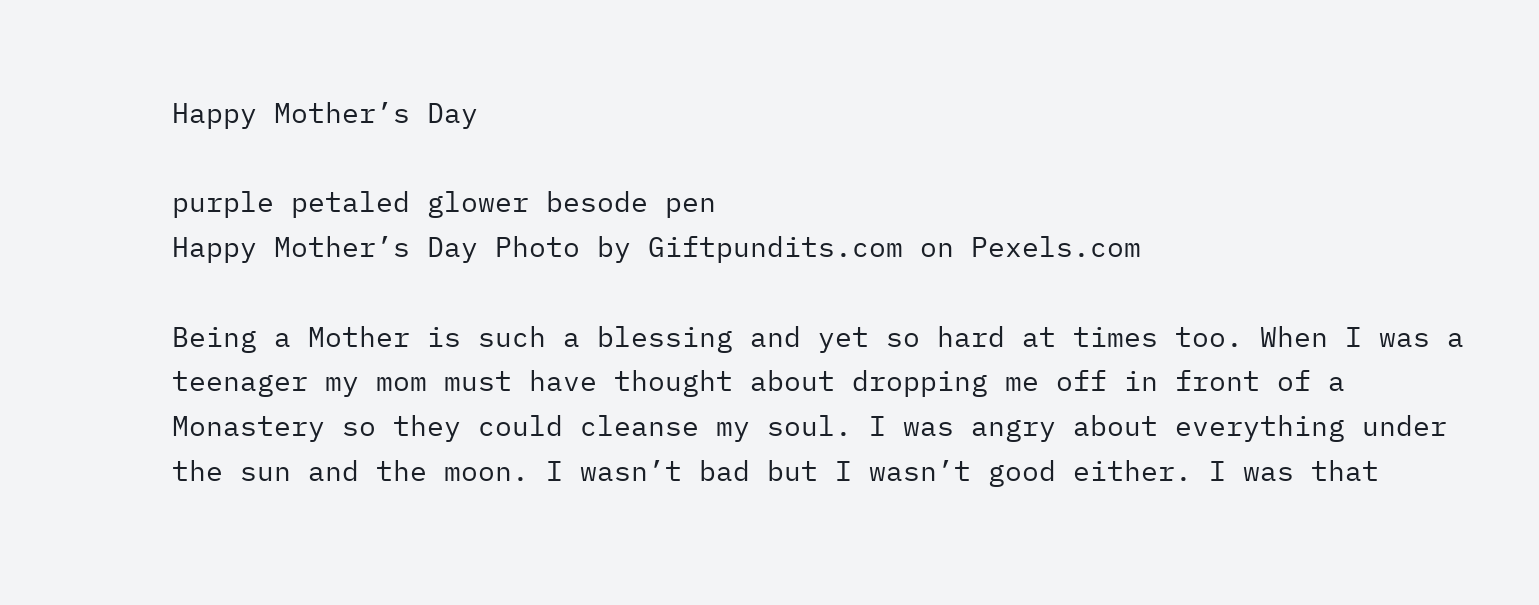Happy Mother’s Day

purple petaled glower besode pen
Happy Mother’s Day Photo by Giftpundits.com on Pexels.com

Being a Mother is such a blessing and yet so hard at times too. When I was a teenager my mom must have thought about dropping me off in front of a Monastery so they could cleanse my soul. I was angry about everything under the sun and the moon. I wasn’t bad but I wasn’t good either. I was that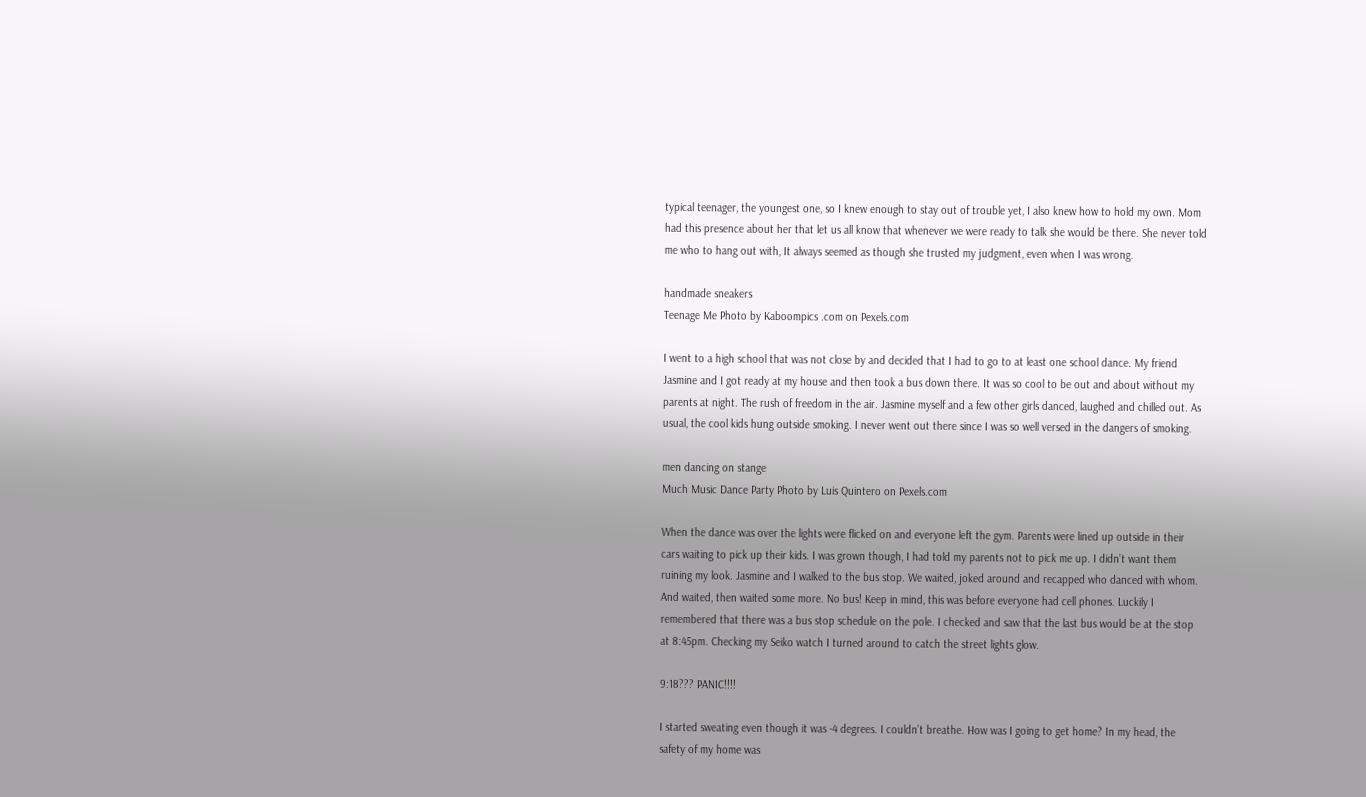typical teenager, the youngest one, so I knew enough to stay out of trouble yet, I also knew how to hold my own. Mom had this presence about her that let us all know that whenever we were ready to talk she would be there. She never told me who to hang out with, It always seemed as though she trusted my judgment, even when I was wrong.

handmade sneakers
Teenage Me Photo by Kaboompics .com on Pexels.com

I went to a high school that was not close by and decided that I had to go to at least one school dance. My friend Jasmine and I got ready at my house and then took a bus down there. It was so cool to be out and about without my parents at night. The rush of freedom in the air. Jasmine myself and a few other girls danced, laughed and chilled out. As usual, the cool kids hung outside smoking. I never went out there since I was so well versed in the dangers of smoking.

men dancing on stange
Much Music Dance Party Photo by Luis Quintero on Pexels.com

When the dance was over the lights were flicked on and everyone left the gym. Parents were lined up outside in their cars waiting to pick up their kids. I was grown though, I had told my parents not to pick me up. I didn’t want them ruining my look. Jasmine and I walked to the bus stop. We waited, joked around and recapped who danced with whom. And waited, then waited some more. No bus! Keep in mind, this was before everyone had cell phones. Luckily I remembered that there was a bus stop schedule on the pole. I checked and saw that the last bus would be at the stop at 8:45pm. Checking my Seiko watch I turned around to catch the street lights glow.

9:18??? PANIC!!!!

I started sweating even though it was -4 degrees. I couldn’t breathe. How was I going to get home? In my head, the safety of my home was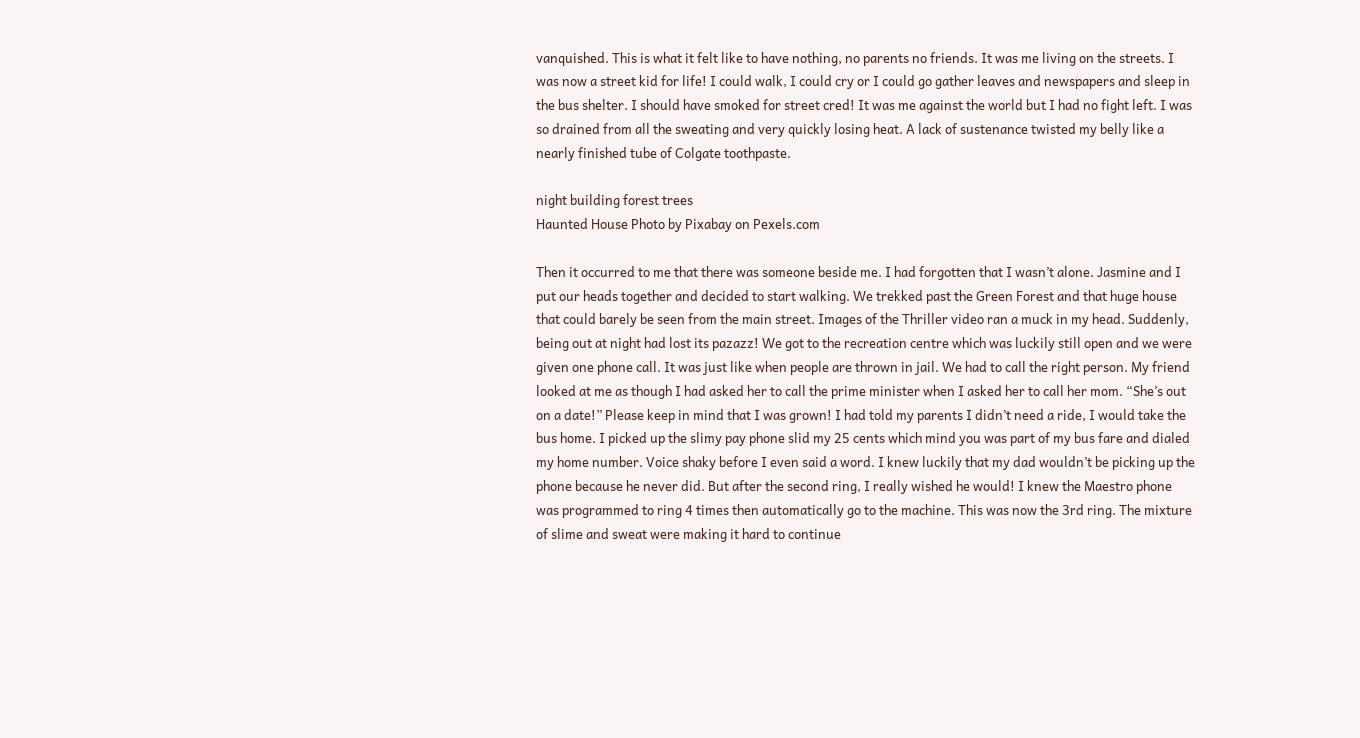vanquished. This is what it felt like to have nothing, no parents no friends. It was me living on the streets. I was now a street kid for life! I could walk, I could cry or I could go gather leaves and newspapers and sleep in the bus shelter. I should have smoked for street cred! It was me against the world but I had no fight left. I was so drained from all the sweating and very quickly losing heat. A lack of sustenance twisted my belly like a nearly finished tube of Colgate toothpaste.

night building forest trees
Haunted House Photo by Pixabay on Pexels.com

Then it occurred to me that there was someone beside me. I had forgotten that I wasn’t alone. Jasmine and I put our heads together and decided to start walking. We trekked past the Green Forest and that huge house that could barely be seen from the main street. Images of the Thriller video ran a muck in my head. Suddenly, being out at night had lost its pazazz! We got to the recreation centre which was luckily still open and we were given one phone call. It was just like when people are thrown in jail. We had to call the right person. My friend looked at me as though I had asked her to call the prime minister when I asked her to call her mom. “She’s out on a date!” Please keep in mind that I was grown! I had told my parents I didn’t need a ride, I would take the bus home. I picked up the slimy pay phone slid my 25 cents which mind you was part of my bus fare and dialed my home number. Voice shaky before I even said a word. I knew luckily that my dad wouldn’t be picking up the phone because he never did. But after the second ring, I really wished he would! I knew the Maestro phone was programmed to ring 4 times then automatically go to the machine. This was now the 3rd ring. The mixture of slime and sweat were making it hard to continue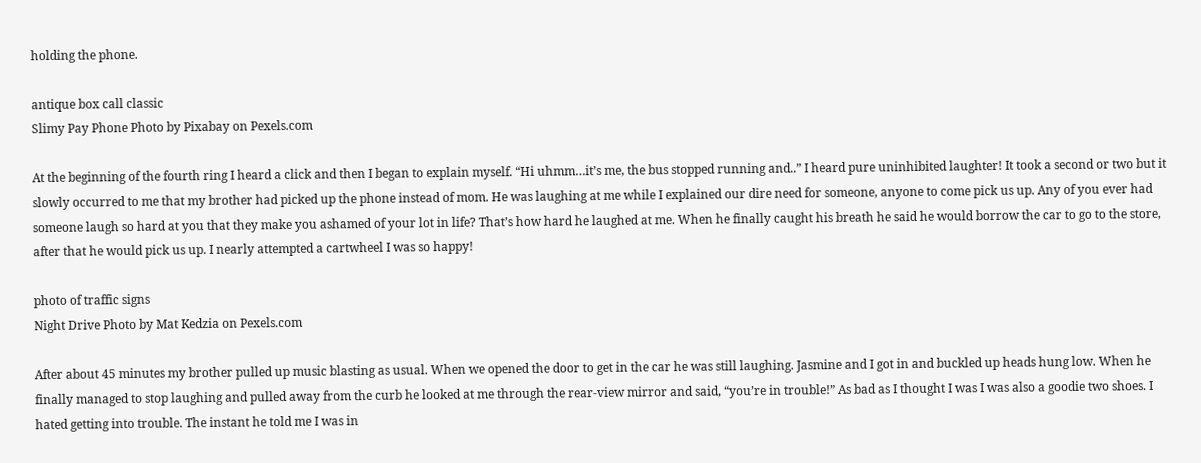holding the phone.

antique box call classic
Slimy Pay Phone Photo by Pixabay on Pexels.com

At the beginning of the fourth ring I heard a click and then I began to explain myself. “Hi uhmm…it’s me, the bus stopped running and..” I heard pure uninhibited laughter! It took a second or two but it slowly occurred to me that my brother had picked up the phone instead of mom. He was laughing at me while I explained our dire need for someone, anyone to come pick us up. Any of you ever had someone laugh so hard at you that they make you ashamed of your lot in life? That’s how hard he laughed at me. When he finally caught his breath he said he would borrow the car to go to the store, after that he would pick us up. I nearly attempted a cartwheel I was so happy!

photo of traffic signs
Night Drive Photo by Mat Kedzia on Pexels.com

After about 45 minutes my brother pulled up music blasting as usual. When we opened the door to get in the car he was still laughing. Jasmine and I got in and buckled up heads hung low. When he finally managed to stop laughing and pulled away from the curb he looked at me through the rear-view mirror and said, “you’re in trouble!” As bad as I thought I was I was also a goodie two shoes. I hated getting into trouble. The instant he told me I was in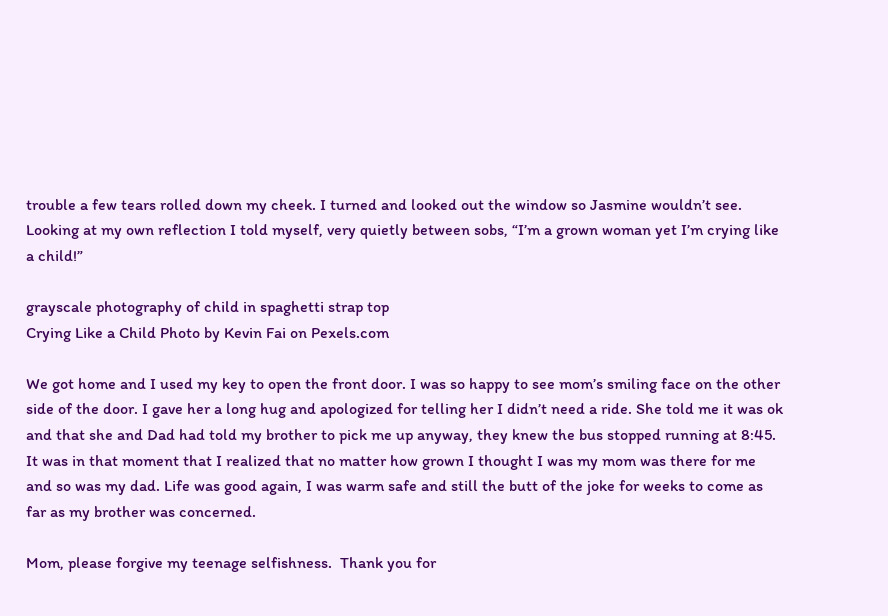trouble a few tears rolled down my cheek. I turned and looked out the window so Jasmine wouldn’t see. Looking at my own reflection I told myself, very quietly between sobs, “I’m a grown woman yet I’m crying like a child!”

grayscale photography of child in spaghetti strap top
Crying Like a Child Photo by Kevin Fai on Pexels.com

We got home and I used my key to open the front door. I was so happy to see mom’s smiling face on the other side of the door. I gave her a long hug and apologized for telling her I didn’t need a ride. She told me it was ok and that she and Dad had told my brother to pick me up anyway, they knew the bus stopped running at 8:45. It was in that moment that I realized that no matter how grown I thought I was my mom was there for me and so was my dad. Life was good again, I was warm safe and still the butt of the joke for weeks to come as far as my brother was concerned.

Mom, please forgive my teenage selfishness.  Thank you for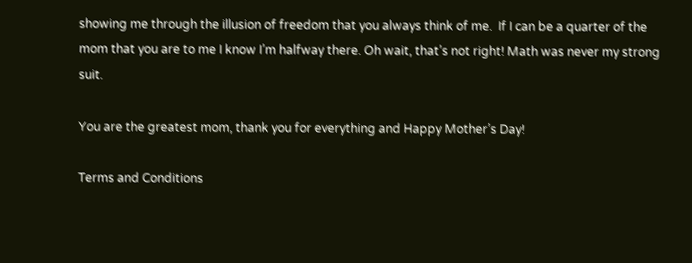showing me through the illusion of freedom that you always think of me.  If I can be a quarter of the mom that you are to me I know I’m halfway there. Oh wait, that’s not right! Math was never my strong suit.

You are the greatest mom, thank you for everything and Happy Mother’s Day!

Terms and Conditions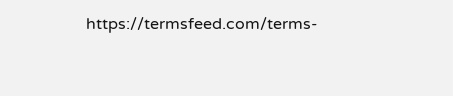https://termsfeed.com/terms-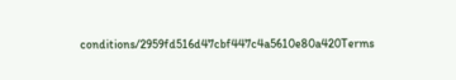conditions/2959fd516d47cbf447c4a5610e80a420Terms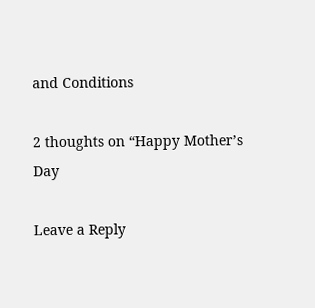and Conditions

2 thoughts on “Happy Mother’s Day

Leave a Reply